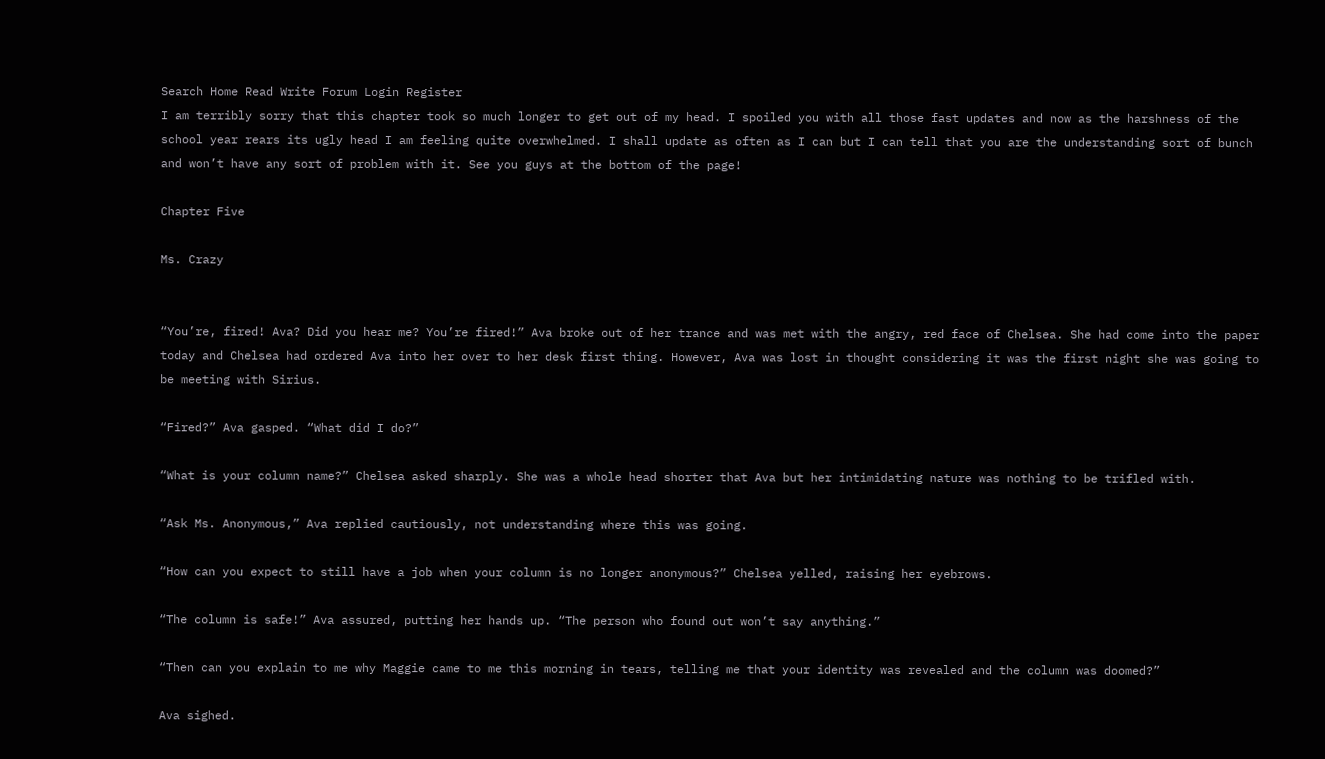Search Home Read Write Forum Login Register
I am terribly sorry that this chapter took so much longer to get out of my head. I spoiled you with all those fast updates and now as the harshness of the school year rears its ugly head I am feeling quite overwhelmed. I shall update as often as I can but I can tell that you are the understanding sort of bunch and won’t have any sort of problem with it. See you guys at the bottom of the page!

Chapter Five

Ms. Crazy


“You’re, fired! Ava? Did you hear me? You’re fired!” Ava broke out of her trance and was met with the angry, red face of Chelsea. She had come into the paper today and Chelsea had ordered Ava into her over to her desk first thing. However, Ava was lost in thought considering it was the first night she was going to be meeting with Sirius.

“Fired?” Ava gasped. “What did I do?”

“What is your column name?” Chelsea asked sharply. She was a whole head shorter that Ava but her intimidating nature was nothing to be trifled with.

“Ask Ms. Anonymous,” Ava replied cautiously, not understanding where this was going.

“How can you expect to still have a job when your column is no longer anonymous?” Chelsea yelled, raising her eyebrows.

“The column is safe!” Ava assured, putting her hands up. “The person who found out won’t say anything.”

“Then can you explain to me why Maggie came to me this morning in tears, telling me that your identity was revealed and the column was doomed?”

Ava sighed.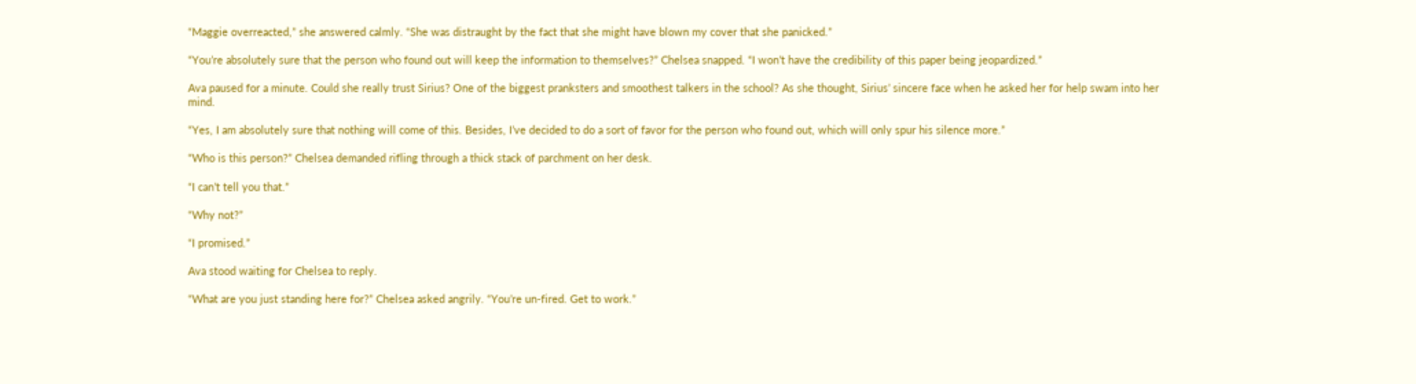“Maggie overreacted,” she answered calmly. “She was distraught by the fact that she might have blown my cover that she panicked.”

“You’re absolutely sure that the person who found out will keep the information to themselves?” Chelsea snapped. “I won’t have the credibility of this paper being jeopardized.”

Ava paused for a minute. Could she really trust Sirius? One of the biggest pranksters and smoothest talkers in the school? As she thought, Sirius’ sincere face when he asked her for help swam into her mind.

“Yes, I am absolutely sure that nothing will come of this. Besides, I’ve decided to do a sort of favor for the person who found out, which will only spur his silence more.”

“Who is this person?” Chelsea demanded rifling through a thick stack of parchment on her desk.

“I can’t tell you that.”

“Why not?”

“I promised.”

Ava stood waiting for Chelsea to reply.

“What are you just standing here for?” Chelsea asked angrily. “You’re un-fired. Get to work.”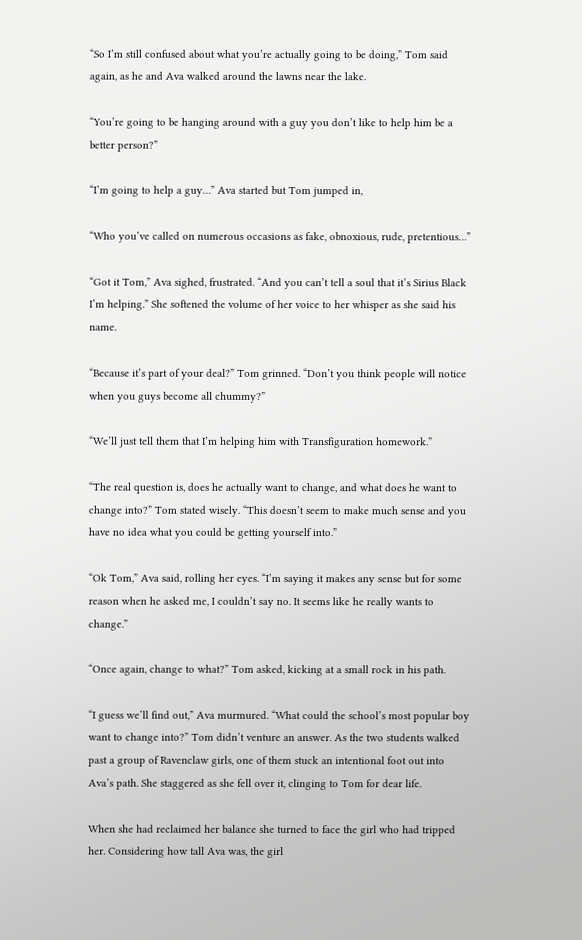“So I’m still confused about what you’re actually going to be doing,” Tom said again, as he and Ava walked around the lawns near the lake.

“You’re going to be hanging around with a guy you don’t like to help him be a better person?”

“I’m going to help a guy…” Ava started but Tom jumped in,

“Who you’ve called on numerous occasions as fake, obnoxious, rude, pretentious…”

“Got it Tom,” Ava sighed, frustrated. “And you can’t tell a soul that it’s Sirius Black I’m helping.” She softened the volume of her voice to her whisper as she said his name.

“Because it’s part of your deal?” Tom grinned. “Don’t you think people will notice when you guys become all chummy?”

“We’ll just tell them that I’m helping him with Transfiguration homework.”

“The real question is, does he actually want to change, and what does he want to change into?” Tom stated wisely. “This doesn’t seem to make much sense and you have no idea what you could be getting yourself into.”

“Ok Tom,” Ava said, rolling her eyes. “I’m saying it makes any sense but for some reason when he asked me, I couldn’t say no. It seems like he really wants to change.”

“Once again, change to what?” Tom asked, kicking at a small rock in his path.

“I guess we’ll find out,” Ava murmured. “What could the school’s most popular boy want to change into?” Tom didn’t venture an answer. As the two students walked past a group of Ravenclaw girls, one of them stuck an intentional foot out into Ava’s path. She staggered as she fell over it, clinging to Tom for dear life.

When she had reclaimed her balance she turned to face the girl who had tripped her. Considering how tall Ava was, the girl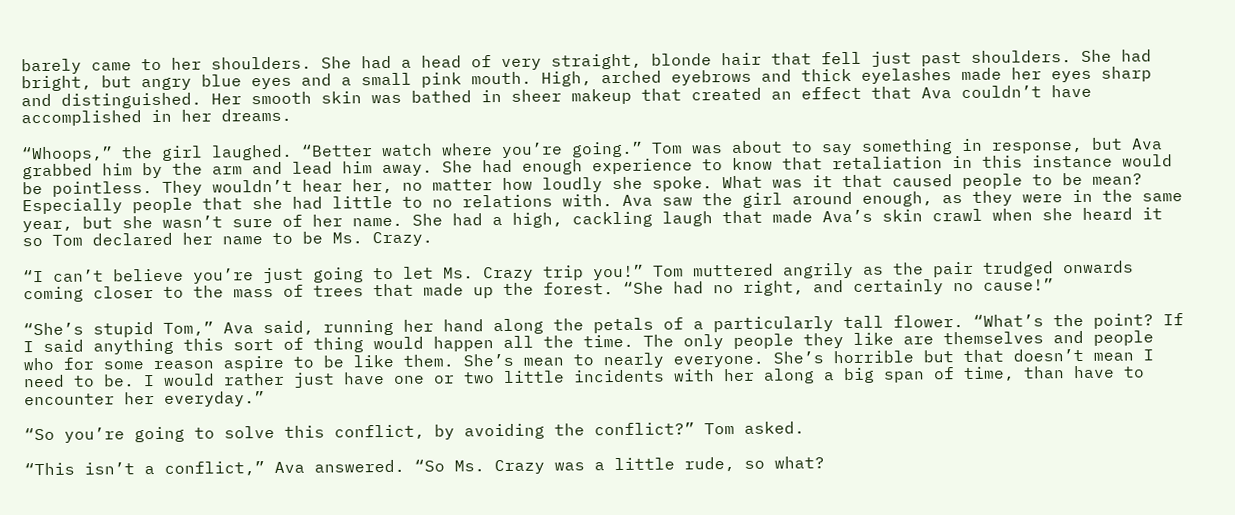barely came to her shoulders. She had a head of very straight, blonde hair that fell just past shoulders. She had bright, but angry blue eyes and a small pink mouth. High, arched eyebrows and thick eyelashes made her eyes sharp and distinguished. Her smooth skin was bathed in sheer makeup that created an effect that Ava couldn’t have accomplished in her dreams.

“Whoops,” the girl laughed. “Better watch where you’re going.” Tom was about to say something in response, but Ava grabbed him by the arm and lead him away. She had enough experience to know that retaliation in this instance would be pointless. They wouldn’t hear her, no matter how loudly she spoke. What was it that caused people to be mean? Especially people that she had little to no relations with. Ava saw the girl around enough, as they were in the same year, but she wasn’t sure of her name. She had a high, cackling laugh that made Ava’s skin crawl when she heard it so Tom declared her name to be Ms. Crazy.

“I can’t believe you’re just going to let Ms. Crazy trip you!” Tom muttered angrily as the pair trudged onwards coming closer to the mass of trees that made up the forest. “She had no right, and certainly no cause!”

“She’s stupid Tom,” Ava said, running her hand along the petals of a particularly tall flower. “What’s the point? If I said anything this sort of thing would happen all the time. The only people they like are themselves and people who for some reason aspire to be like them. She’s mean to nearly everyone. She’s horrible but that doesn’t mean I need to be. I would rather just have one or two little incidents with her along a big span of time, than have to encounter her everyday.”

“So you’re going to solve this conflict, by avoiding the conflict?” Tom asked.

“This isn’t a conflict,” Ava answered. “So Ms. Crazy was a little rude, so what?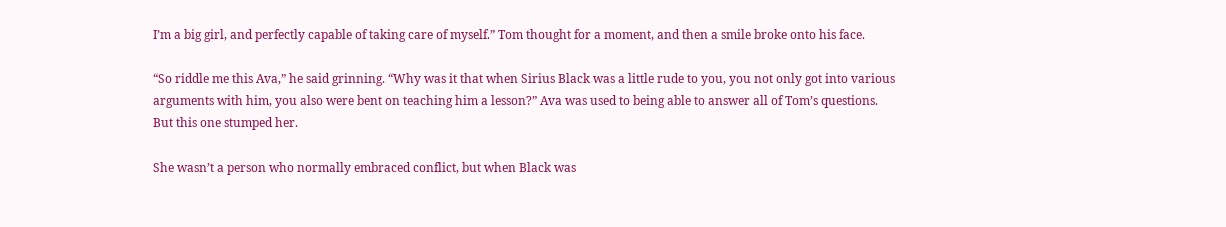I’m a big girl, and perfectly capable of taking care of myself.” Tom thought for a moment, and then a smile broke onto his face.

“So riddle me this Ava,” he said grinning. “Why was it that when Sirius Black was a little rude to you, you not only got into various arguments with him, you also were bent on teaching him a lesson?” Ava was used to being able to answer all of Tom’s questions. But this one stumped her.

She wasn’t a person who normally embraced conflict, but when Black was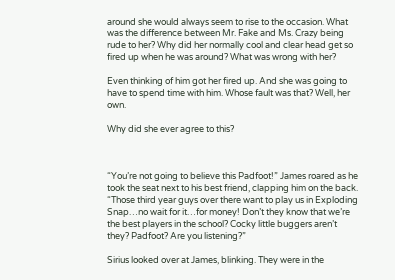around she would always seem to rise to the occasion. What was the difference between Mr. Fake and Ms. Crazy being rude to her? Why did her normally cool and clear head get so fired up when he was around? What was wrong with her?

Even thinking of him got her fired up. And she was going to have to spend time with him. Whose fault was that? Well, her own.

Why did she ever agree to this?



“You’re not going to believe this Padfoot!” James roared as he took the seat next to his best friend, clapping him on the back. “Those third year guys over there want to play us in Exploding Snap…no wait for it…for money! Don’t they know that we’re the best players in the school? Cocky little buggers aren’t they? Padfoot? Are you listening?”

Sirius looked over at James, blinking. They were in the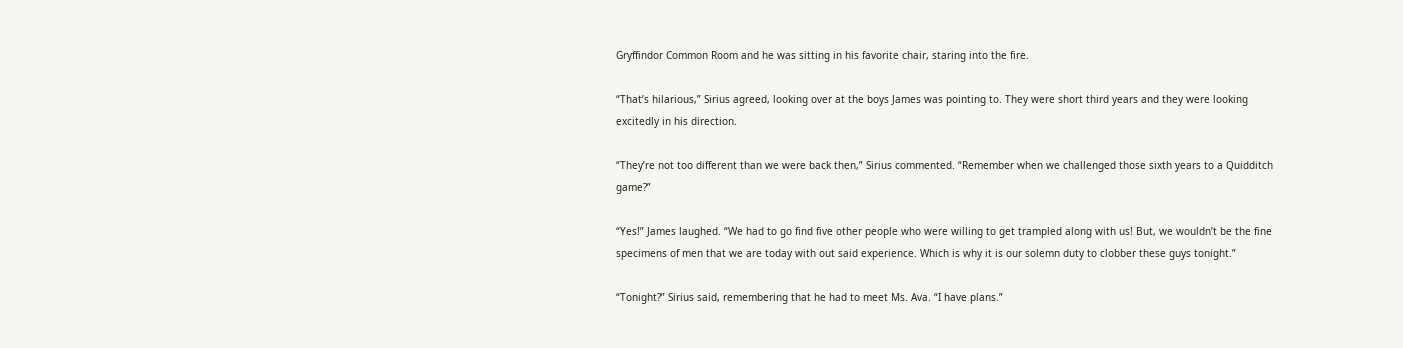Gryffindor Common Room and he was sitting in his favorite chair, staring into the fire.

“That’s hilarious,” Sirius agreed, looking over at the boys James was pointing to. They were short third years and they were looking excitedly in his direction.

“They’re not too different than we were back then,” Sirius commented. “Remember when we challenged those sixth years to a Quidditch game?”

“Yes!” James laughed. “We had to go find five other people who were willing to get trampled along with us! But, we wouldn’t be the fine specimens of men that we are today with out said experience. Which is why it is our solemn duty to clobber these guys tonight.”

“Tonight?” Sirius said, remembering that he had to meet Ms. Ava. “I have plans.”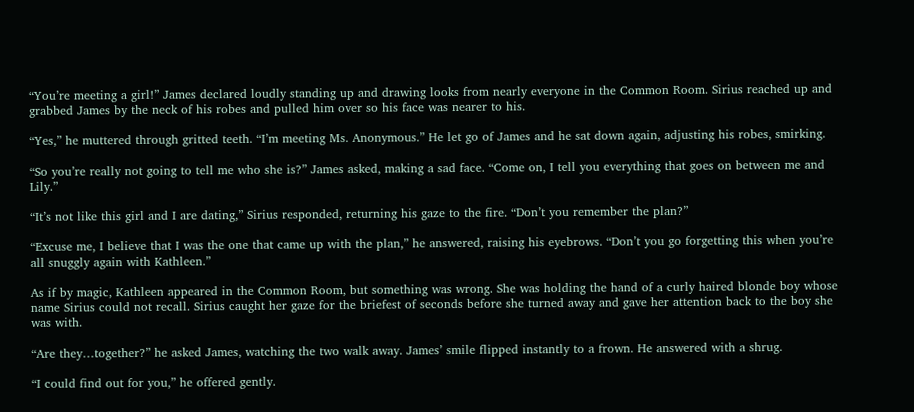“You’re meeting a girl!” James declared loudly standing up and drawing looks from nearly everyone in the Common Room. Sirius reached up and grabbed James by the neck of his robes and pulled him over so his face was nearer to his.

“Yes,” he muttered through gritted teeth. “I’m meeting Ms. Anonymous.” He let go of James and he sat down again, adjusting his robes, smirking.

“So you’re really not going to tell me who she is?” James asked, making a sad face. “Come on, I tell you everything that goes on between me and Lily.”

“It’s not like this girl and I are dating,” Sirius responded, returning his gaze to the fire. “Don’t you remember the plan?”

“Excuse me, I believe that I was the one that came up with the plan,” he answered, raising his eyebrows. “Don’t you go forgetting this when you’re all snuggly again with Kathleen.”

As if by magic, Kathleen appeared in the Common Room, but something was wrong. She was holding the hand of a curly haired blonde boy whose name Sirius could not recall. Sirius caught her gaze for the briefest of seconds before she turned away and gave her attention back to the boy she was with.

“Are they…together?” he asked James, watching the two walk away. James’ smile flipped instantly to a frown. He answered with a shrug.

“I could find out for you,” he offered gently.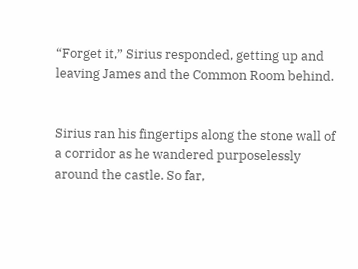“Forget it,” Sirius responded, getting up and leaving James and the Common Room behind.


Sirius ran his fingertips along the stone wall of a corridor as he wandered purposelessly around the castle. So far,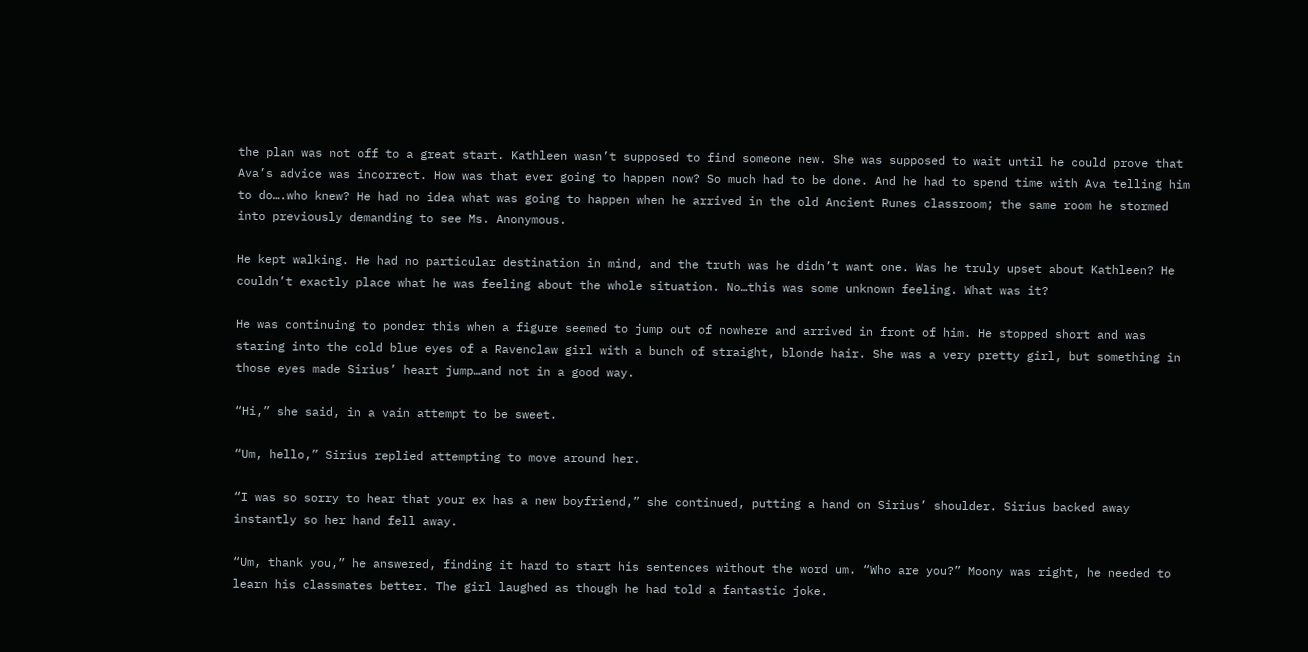the plan was not off to a great start. Kathleen wasn’t supposed to find someone new. She was supposed to wait until he could prove that Ava’s advice was incorrect. How was that ever going to happen now? So much had to be done. And he had to spend time with Ava telling him to do….who knew? He had no idea what was going to happen when he arrived in the old Ancient Runes classroom; the same room he stormed into previously demanding to see Ms. Anonymous.

He kept walking. He had no particular destination in mind, and the truth was he didn’t want one. Was he truly upset about Kathleen? He couldn’t exactly place what he was feeling about the whole situation. No…this was some unknown feeling. What was it?

He was continuing to ponder this when a figure seemed to jump out of nowhere and arrived in front of him. He stopped short and was staring into the cold blue eyes of a Ravenclaw girl with a bunch of straight, blonde hair. She was a very pretty girl, but something in those eyes made Sirius’ heart jump…and not in a good way.

“Hi,” she said, in a vain attempt to be sweet.

“Um, hello,” Sirius replied attempting to move around her.

“I was so sorry to hear that your ex has a new boyfriend,” she continued, putting a hand on Sirius’ shoulder. Sirius backed away instantly so her hand fell away.

“Um, thank you,” he answered, finding it hard to start his sentences without the word um. “Who are you?” Moony was right, he needed to learn his classmates better. The girl laughed as though he had told a fantastic joke.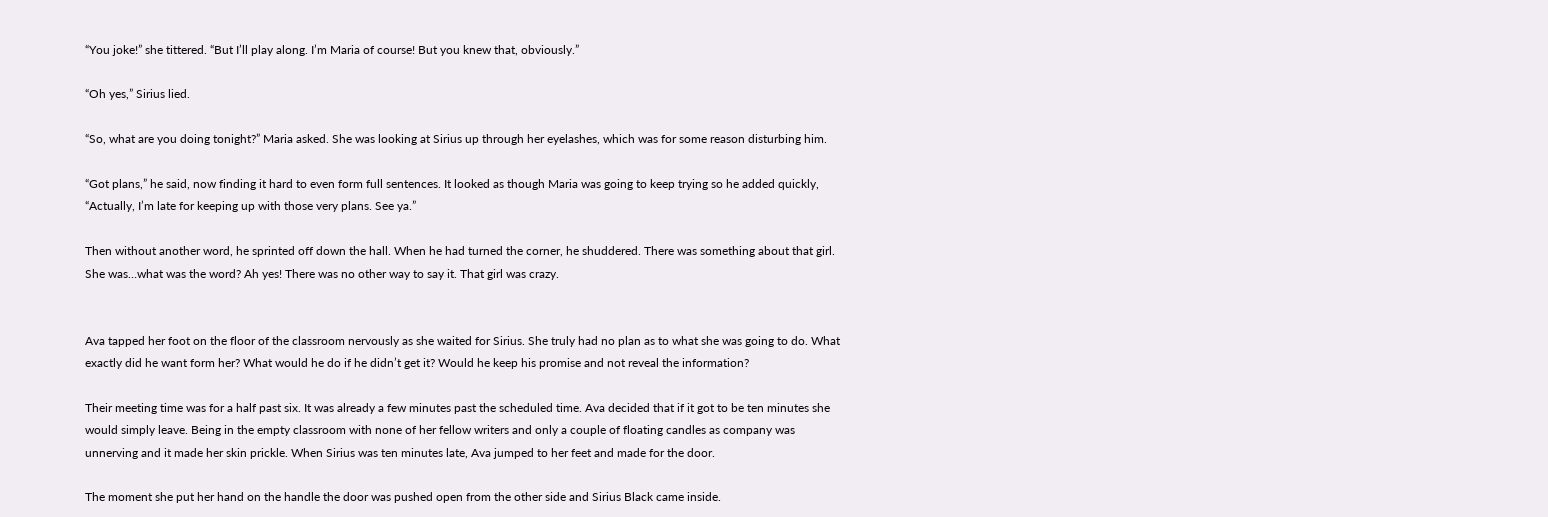“You joke!” she tittered. “But I’ll play along. I’m Maria of course! But you knew that, obviously.”

“Oh yes,” Sirius lied.

“So, what are you doing tonight?” Maria asked. She was looking at Sirius up through her eyelashes, which was for some reason disturbing him.

“Got plans,” he said, now finding it hard to even form full sentences. It looked as though Maria was going to keep trying so he added quickly, “Actually, I’m late for keeping up with those very plans. See ya.”

Then without another word, he sprinted off down the hall. When he had turned the corner, he shuddered. There was something about that girl. She was…what was the word? Ah yes! There was no other way to say it. That girl was crazy.


Ava tapped her foot on the floor of the classroom nervously as she waited for Sirius. She truly had no plan as to what she was going to do. What exactly did he want form her? What would he do if he didn’t get it? Would he keep his promise and not reveal the information?

Their meeting time was for a half past six. It was already a few minutes past the scheduled time. Ava decided that if it got to be ten minutes she would simply leave. Being in the empty classroom with none of her fellow writers and only a couple of floating candles as company was unnerving and it made her skin prickle. When Sirius was ten minutes late, Ava jumped to her feet and made for the door.

The moment she put her hand on the handle the door was pushed open from the other side and Sirius Black came inside.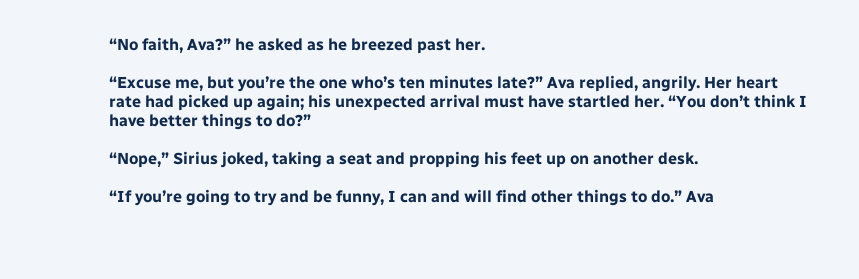“No faith, Ava?” he asked as he breezed past her.

“Excuse me, but you’re the one who’s ten minutes late?” Ava replied, angrily. Her heart rate had picked up again; his unexpected arrival must have startled her. “You don’t think I have better things to do?”

“Nope,” Sirius joked, taking a seat and propping his feet up on another desk.

“If you’re going to try and be funny, I can and will find other things to do.” Ava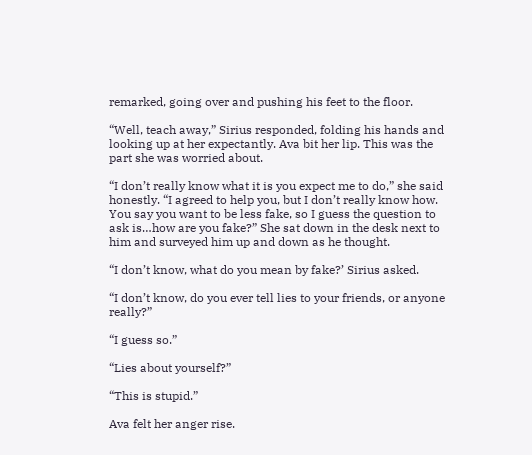remarked, going over and pushing his feet to the floor.

“Well, teach away,” Sirius responded, folding his hands and looking up at her expectantly. Ava bit her lip. This was the part she was worried about.

“I don’t really know what it is you expect me to do,” she said honestly. “I agreed to help you, but I don’t really know how. You say you want to be less fake, so I guess the question to ask is…how are you fake?” She sat down in the desk next to him and surveyed him up and down as he thought.

“I don’t know, what do you mean by fake?’ Sirius asked.

“I don’t know, do you ever tell lies to your friends, or anyone really?”

“I guess so.”

“Lies about yourself?”

“This is stupid.”

Ava felt her anger rise.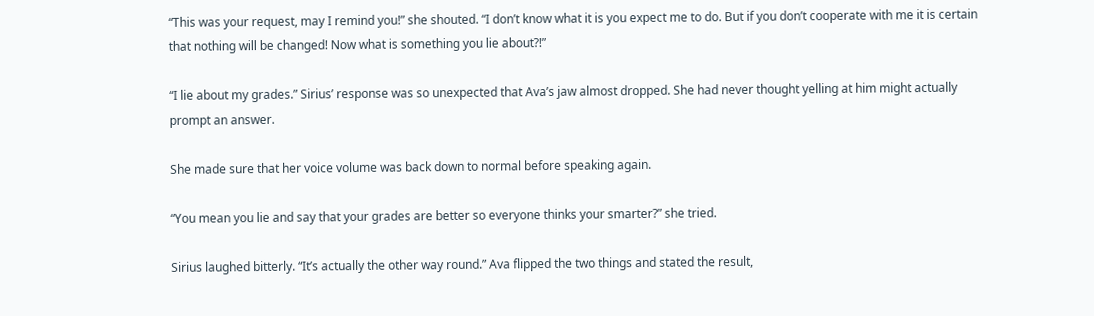“This was your request, may I remind you!” she shouted. “I don’t know what it is you expect me to do. But if you don’t cooperate with me it is certain that nothing will be changed! Now what is something you lie about?!”

“I lie about my grades.” Sirius’ response was so unexpected that Ava’s jaw almost dropped. She had never thought yelling at him might actually prompt an answer.

She made sure that her voice volume was back down to normal before speaking again.

“You mean you lie and say that your grades are better so everyone thinks your smarter?” she tried.

Sirius laughed bitterly. “It’s actually the other way round.” Ava flipped the two things and stated the result,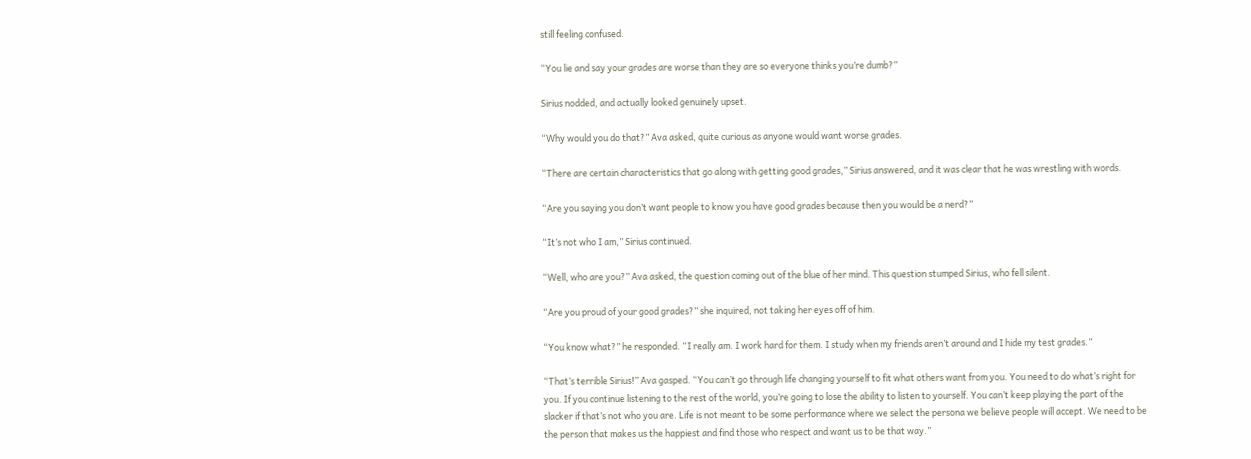still feeling confused.

“You lie and say your grades are worse than they are so everyone thinks you’re dumb?”

Sirius nodded, and actually looked genuinely upset.

“Why would you do that?” Ava asked, quite curious as anyone would want worse grades.

“There are certain characteristics that go along with getting good grades,” Sirius answered, and it was clear that he was wrestling with words.

“Are you saying you don’t want people to know you have good grades because then you would be a nerd?”

“It’s not who I am,” Sirius continued.

“Well, who are you?” Ava asked, the question coming out of the blue of her mind. This question stumped Sirius, who fell silent.

“Are you proud of your good grades?” she inquired, not taking her eyes off of him.

“You know what?” he responded. “I really am. I work hard for them. I study when my friends aren’t around and I hide my test grades.”

“That’s terrible Sirius!” Ava gasped. “You can’t go through life changing yourself to fit what others want from you. You need to do what’s right for you. If you continue listening to the rest of the world, you’re going to lose the ability to listen to yourself. You can’t keep playing the part of the slacker if that’s not who you are. Life is not meant to be some performance where we select the persona we believe people will accept. We need to be the person that makes us the happiest and find those who respect and want us to be that way.”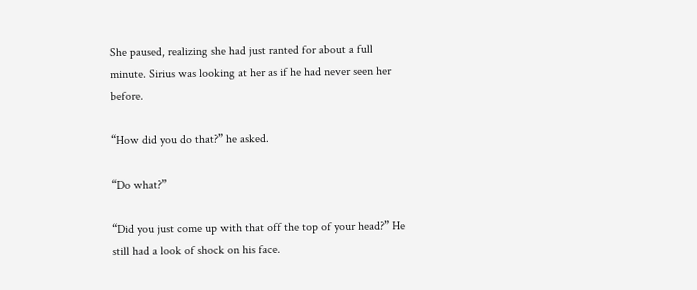She paused, realizing she had just ranted for about a full minute. Sirius was looking at her as if he had never seen her before.

“How did you do that?” he asked.

“Do what?”

“Did you just come up with that off the top of your head?” He still had a look of shock on his face.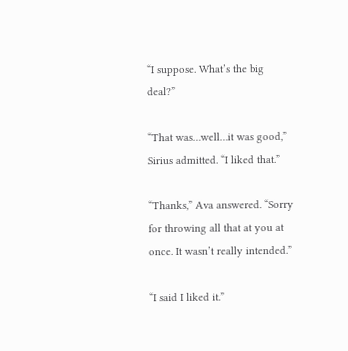“I suppose. What’s the big deal?”

“That was…well…it was good,” Sirius admitted. “I liked that.”

“Thanks,” Ava answered. “Sorry for throwing all that at you at once. It wasn’t really intended.”

“I said I liked it.”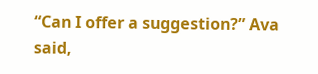“Can I offer a suggestion?” Ava said,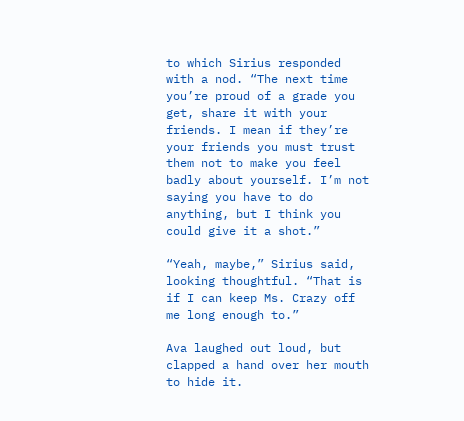to which Sirius responded with a nod. “The next time you’re proud of a grade you get, share it with your friends. I mean if they’re your friends you must trust them not to make you feel badly about yourself. I’m not saying you have to do anything, but I think you could give it a shot.”

“Yeah, maybe,” Sirius said, looking thoughtful. “That is if I can keep Ms. Crazy off me long enough to.”

Ava laughed out loud, but clapped a hand over her mouth to hide it.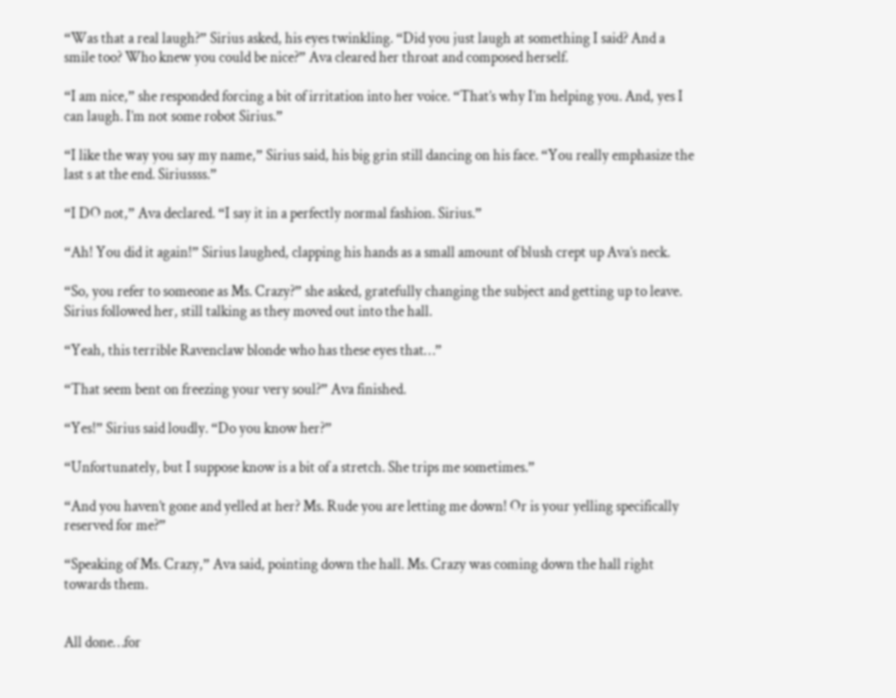“Was that a real laugh?” Sirius asked, his eyes twinkling. “Did you just laugh at something I said? And a smile too? Who knew you could be nice?” Ava cleared her throat and composed herself.

“I am nice,” she responded forcing a bit of irritation into her voice. “That’s why I’m helping you. And, yes I can laugh. I’m not some robot Sirius.”

“I like the way you say my name,” Sirius said, his big grin still dancing on his face. “You really emphasize the last s at the end. Siriussss.”

“I DO not,” Ava declared. “I say it in a perfectly normal fashion. Sirius.”

“Ah! You did it again!” Sirius laughed, clapping his hands as a small amount of blush crept up Ava’s neck.

“So, you refer to someone as Ms. Crazy?” she asked, gratefully changing the subject and getting up to leave. Sirius followed her, still talking as they moved out into the hall.

“Yeah, this terrible Ravenclaw blonde who has these eyes that…”

“That seem bent on freezing your very soul?” Ava finished.

“Yes!” Sirius said loudly. “Do you know her?”

“Unfortunately, but I suppose know is a bit of a stretch. She trips me sometimes.”

“And you haven’t gone and yelled at her? Ms. Rude you are letting me down! Or is your yelling specifically reserved for me?”

“Speaking of Ms. Crazy,” Ava said, pointing down the hall. Ms. Crazy was coming down the hall right towards them.


All done…for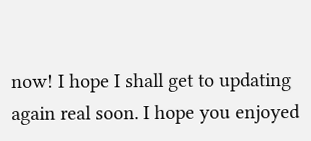now! I hope I shall get to updating again real soon. I hope you enjoyed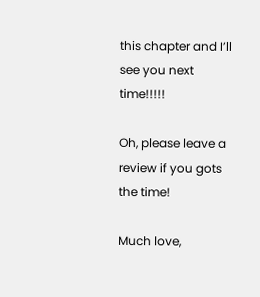this chapter and I’ll see you next time!!!!!

Oh, please leave a review if you gots the time!

Much love,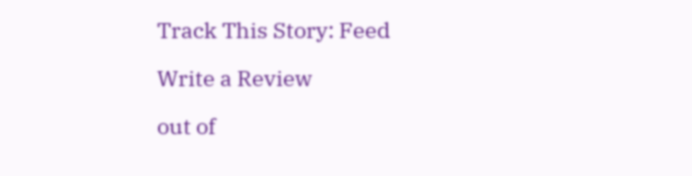Track This Story: Feed

Write a Review

out of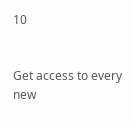10


Get access to every new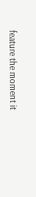feature the moment it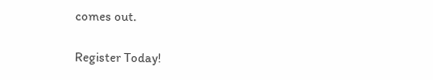comes out.

Register Today!